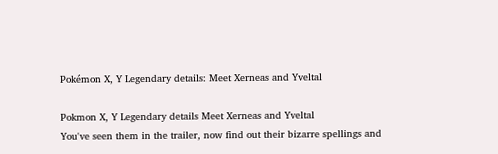Pokémon X, Y Legendary details: Meet Xerneas and Yveltal

Pokmon X, Y Legendary details Meet Xerneas and Yveltal
You've seen them in the trailer, now find out their bizarre spellings and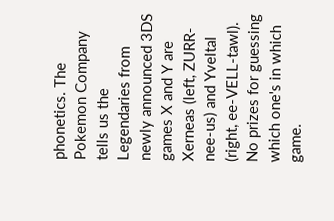phonetics. The Pokemon Company tells us the Legendaries from newly announced 3DS games X and Y are Xerneas (left, ZURR-nee-us) and Yveltal (right, ee-VELL-tawl). No prizes for guessing which one's in which game.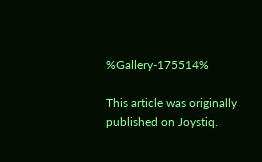%Gallery-175514%

This article was originally published on Joystiq.